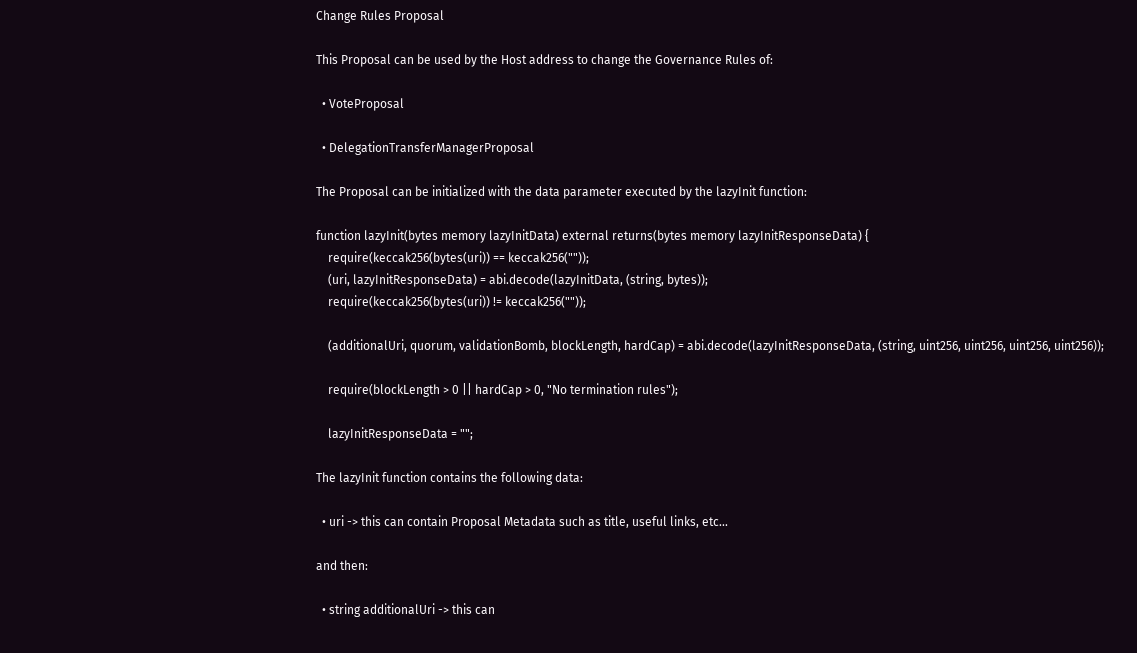Change Rules Proposal

This Proposal can be used by the Host address to change the Governance Rules of:

  • VoteProposal

  • DelegationTransferManagerProposal

The Proposal can be initialized with the data parameter executed by the lazyInit function:

function lazyInit(bytes memory lazyInitData) external returns(bytes memory lazyInitResponseData) {
    require(keccak256(bytes(uri)) == keccak256(""));
    (uri, lazyInitResponseData) = abi.decode(lazyInitData, (string, bytes));
    require(keccak256(bytes(uri)) != keccak256(""));

    (additionalUri, quorum, validationBomb, blockLength, hardCap) = abi.decode(lazyInitResponseData, (string, uint256, uint256, uint256, uint256));

    require(blockLength > 0 || hardCap > 0, "No termination rules");

    lazyInitResponseData = "";

The lazyInit function contains the following data:

  • uri -> this can contain Proposal Metadata such as title, useful links, etc...

and then:

  • string additionalUri -> this can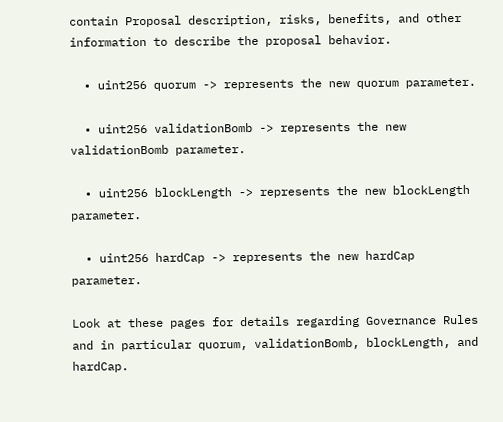contain Proposal description, risks, benefits, and other information to describe the proposal behavior.

  • uint256 quorum -> represents the new quorum parameter.

  • uint256 validationBomb -> represents the new validationBomb parameter.

  • uint256 blockLength -> represents the new blockLength parameter.

  • uint256 hardCap -> represents the new hardCap parameter.

Look at these pages for details regarding Governance Rules and in particular quorum, validationBomb, blockLength, and hardCap.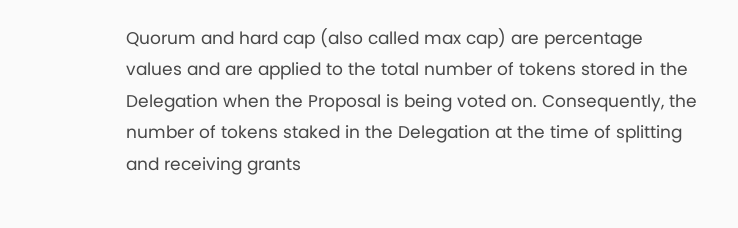Quorum and hard cap (also called max cap) are percentage values and are applied to the total number of tokens stored in the Delegation when the Proposal is being voted on. Consequently, the number of tokens staked in the Delegation at the time of splitting and receiving grants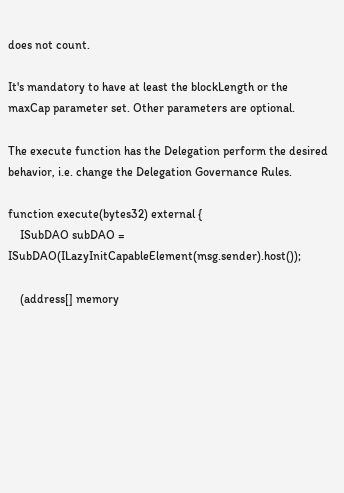does not count.

It's mandatory to have at least the blockLength or the maxCap parameter set. Other parameters are optional.

The execute function has the Delegation perform the desired behavior, i.e. change the Delegation Governance Rules.

function execute(bytes32) external {
    ISubDAO subDAO = ISubDAO(ILazyInitCapableElement(msg.sender).host());

    (address[] memory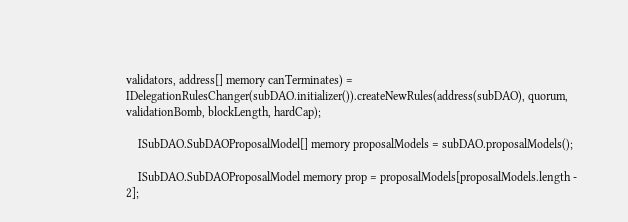validators, address[] memory canTerminates) = IDelegationRulesChanger(subDAO.initializer()).createNewRules(address(subDAO), quorum, validationBomb, blockLength, hardCap);

    ISubDAO.SubDAOProposalModel[] memory proposalModels = subDAO.proposalModels();

    ISubDAO.SubDAOProposalModel memory prop = proposalModels[proposalModels.length - 2];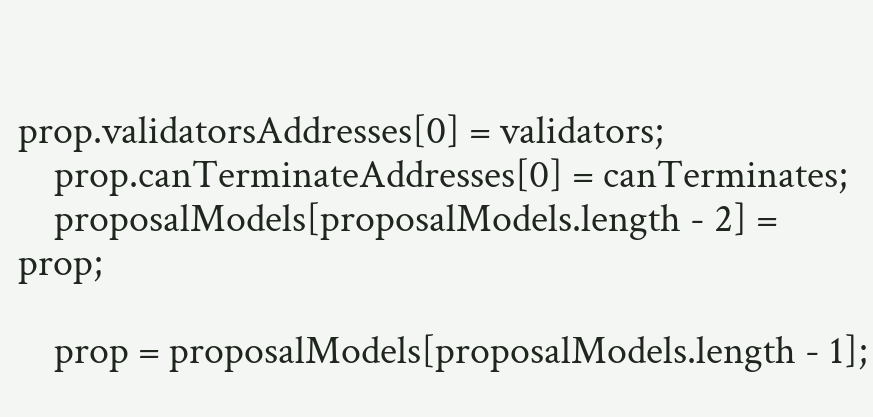prop.validatorsAddresses[0] = validators;
    prop.canTerminateAddresses[0] = canTerminates;
    proposalModels[proposalModels.length - 2] = prop;

    prop = proposalModels[proposalModels.length - 1];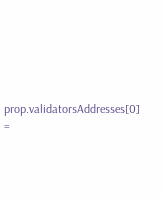prop.validatorsAddresses[0] =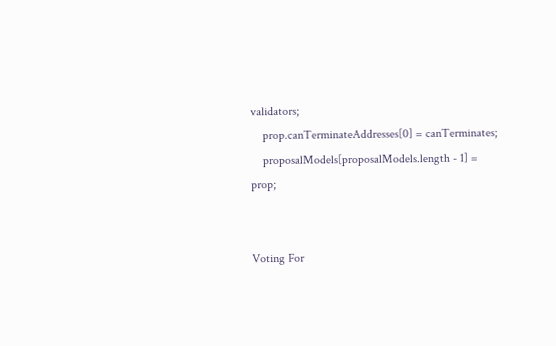validators;
    prop.canTerminateAddresses[0] = canTerminates;
    proposalModels[proposalModels.length - 1] = prop;


Voting For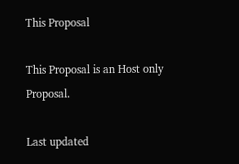This Proposal

This Proposal is an Host only Proposal.

Last updated